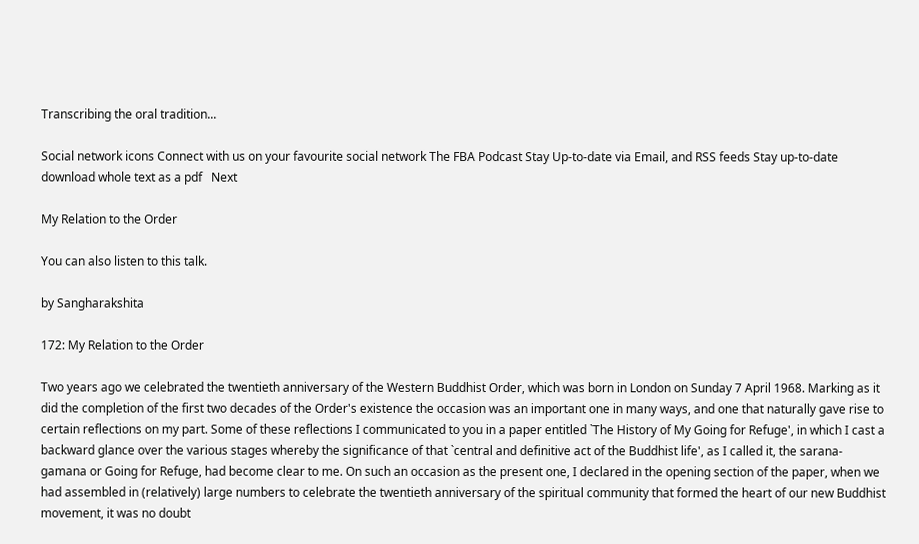Transcribing the oral tradition...

Social network icons Connect with us on your favourite social network The FBA Podcast Stay Up-to-date via Email, and RSS feeds Stay up-to-date
download whole text as a pdf   Next

My Relation to the Order

You can also listen to this talk.

by Sangharakshita

172: My Relation to the Order

Two years ago we celebrated the twentieth anniversary of the Western Buddhist Order, which was born in London on Sunday 7 April 1968. Marking as it did the completion of the first two decades of the Order's existence the occasion was an important one in many ways, and one that naturally gave rise to certain reflections on my part. Some of these reflections I communicated to you in a paper entitled `The History of My Going for Refuge', in which I cast a backward glance over the various stages whereby the significance of that `central and definitive act of the Buddhist life', as I called it, the sarana-gamana or Going for Refuge, had become clear to me. On such an occasion as the present one, I declared in the opening section of the paper, when we had assembled in (relatively) large numbers to celebrate the twentieth anniversary of the spiritual community that formed the heart of our new Buddhist movement, it was no doubt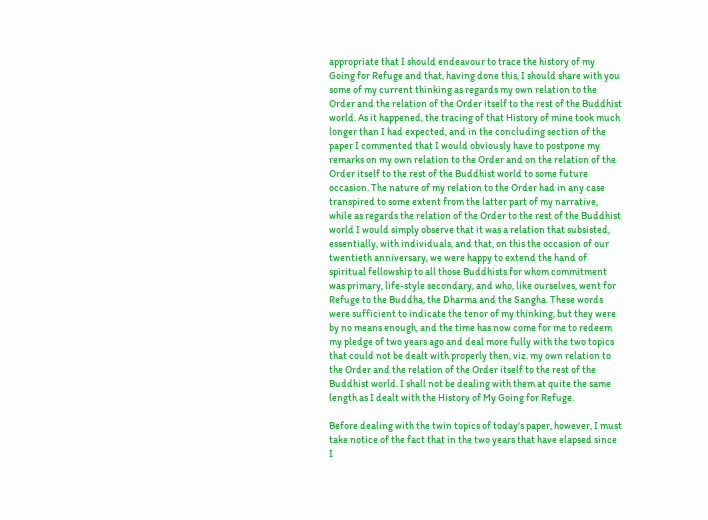appropriate that I should endeavour to trace the history of my Going for Refuge and that, having done this, I should share with you some of my current thinking as regards my own relation to the Order and the relation of the Order itself to the rest of the Buddhist world. As it happened, the tracing of that History of mine took much longer than I had expected, and in the concluding section of the paper I commented that I would obviously have to postpone my remarks on my own relation to the Order and on the relation of the Order itself to the rest of the Buddhist world to some future occasion. The nature of my relation to the Order had in any case transpired to some extent from the latter part of my narrative, while as regards the relation of the Order to the rest of the Buddhist world I would simply observe that it was a relation that subsisted, essentially, with individuals, and that, on this the occasion of our twentieth anniversary, we were happy to extend the hand of spiritual fellowship to all those Buddhists for whom commitment was primary, life-style secondary, and who, like ourselves, went for Refuge to the Buddha, the Dharma and the Sangha. These words were sufficient to indicate the tenor of my thinking, but they were by no means enough, and the time has now come for me to redeem my pledge of two years ago and deal more fully with the two topics that could not be dealt with properly then, viz. my own relation to the Order and the relation of the Order itself to the rest of the Buddhist world. I shall not be dealing with them at quite the same length as I dealt with the History of My Going for Refuge.

Before dealing with the twin topics of today's paper, however, I must take notice of the fact that in the two years that have elapsed since I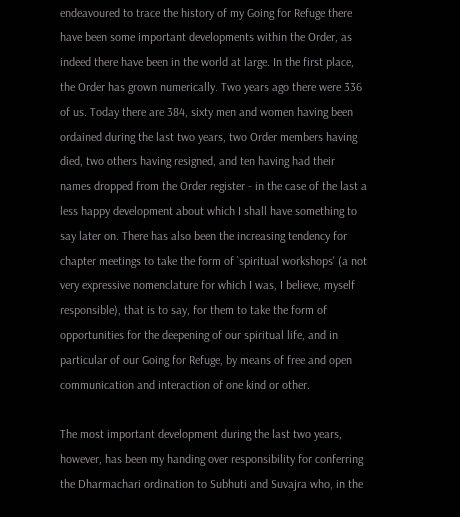endeavoured to trace the history of my Going for Refuge there have been some important developments within the Order, as indeed there have been in the world at large. In the first place, the Order has grown numerically. Two years ago there were 336 of us. Today there are 384, sixty men and women having been ordained during the last two years, two Order members having died, two others having resigned, and ten having had their names dropped from the Order register - in the case of the last a less happy development about which I shall have something to say later on. There has also been the increasing tendency for chapter meetings to take the form of `spiritual workshops' (a not very expressive nomenclature for which I was, I believe, myself responsible), that is to say, for them to take the form of opportunities for the deepening of our spiritual life, and in particular of our Going for Refuge, by means of free and open communication and interaction of one kind or other.

The most important development during the last two years, however, has been my handing over responsibility for conferring the Dharmachari ordination to Subhuti and Suvajra who, in the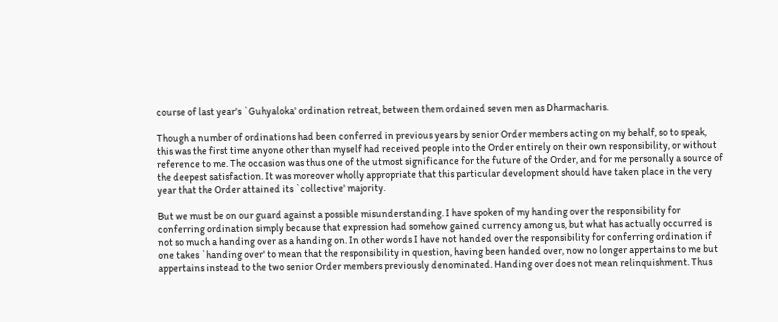course of last year's `Guhyaloka' ordination retreat, between them ordained seven men as Dharmacharis.

Though a number of ordinations had been conferred in previous years by senior Order members acting on my behalf, so to speak, this was the first time anyone other than myself had received people into the Order entirely on their own responsibility, or without reference to me. The occasion was thus one of the utmost significance for the future of the Order, and for me personally a source of the deepest satisfaction. It was moreover wholly appropriate that this particular development should have taken place in the very year that the Order attained its `collective' majority.

But we must be on our guard against a possible misunderstanding. I have spoken of my handing over the responsibility for conferring ordination simply because that expression had somehow gained currency among us, but what has actually occurred is not so much a handing over as a handing on. In other words I have not handed over the responsibility for conferring ordination if one takes `handing over' to mean that the responsibility in question, having been handed over, now no longer appertains to me but appertains instead to the two senior Order members previously denominated. Handing over does not mean relinquishment. Thus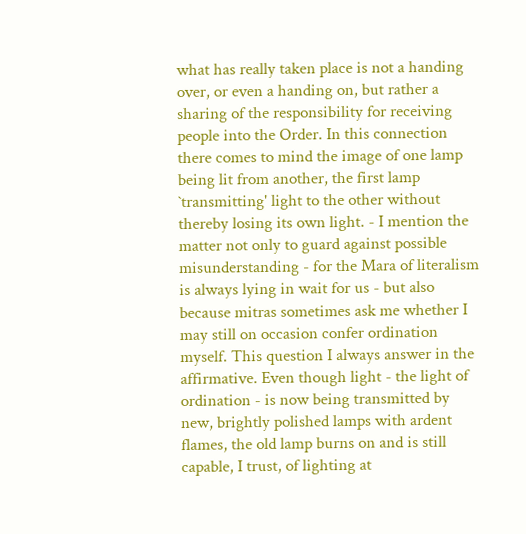what has really taken place is not a handing over, or even a handing on, but rather a sharing of the responsibility for receiving people into the Order. In this connection there comes to mind the image of one lamp being lit from another, the first lamp `transmitting' light to the other without thereby losing its own light. - I mention the matter not only to guard against possible misunderstanding - for the Mara of literalism is always lying in wait for us - but also because mitras sometimes ask me whether I may still on occasion confer ordination myself. This question I always answer in the affirmative. Even though light - the light of ordination - is now being transmitted by new, brightly polished lamps with ardent flames, the old lamp burns on and is still capable, I trust, of lighting at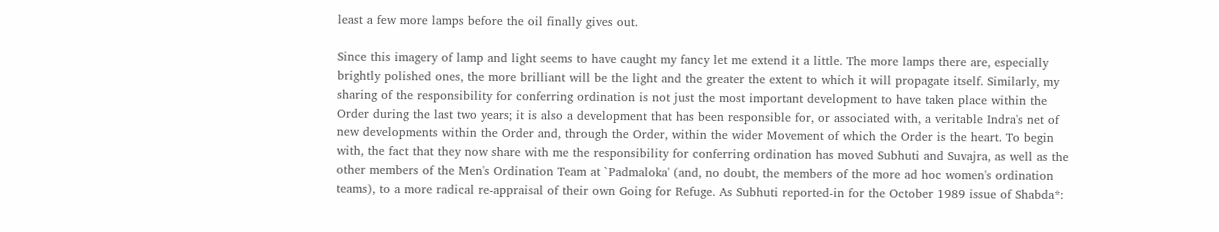least a few more lamps before the oil finally gives out.

Since this imagery of lamp and light seems to have caught my fancy let me extend it a little. The more lamps there are, especially brightly polished ones, the more brilliant will be the light and the greater the extent to which it will propagate itself. Similarly, my sharing of the responsibility for conferring ordination is not just the most important development to have taken place within the Order during the last two years; it is also a development that has been responsible for, or associated with, a veritable Indra's net of new developments within the Order and, through the Order, within the wider Movement of which the Order is the heart. To begin with, the fact that they now share with me the responsibility for conferring ordination has moved Subhuti and Suvajra, as well as the other members of the Men's Ordination Team at `Padmaloka' (and, no doubt, the members of the more ad hoc women's ordination teams), to a more radical re-appraisal of their own Going for Refuge. As Subhuti reported-in for the October 1989 issue of Shabda*: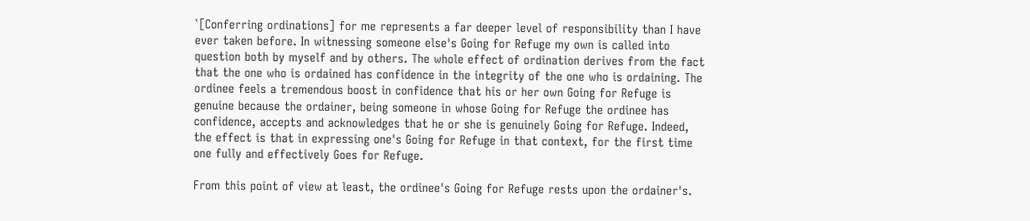`[Conferring ordinations] for me represents a far deeper level of responsibility than I have ever taken before. In witnessing someone else's Going for Refuge my own is called into question both by myself and by others. The whole effect of ordination derives from the fact that the one who is ordained has confidence in the integrity of the one who is ordaining. The ordinee feels a tremendous boost in confidence that his or her own Going for Refuge is genuine because the ordainer, being someone in whose Going for Refuge the ordinee has confidence, accepts and acknowledges that he or she is genuinely Going for Refuge. Indeed, the effect is that in expressing one's Going for Refuge in that context, for the first time one fully and effectively Goes for Refuge.

From this point of view at least, the ordinee's Going for Refuge rests upon the ordainer's.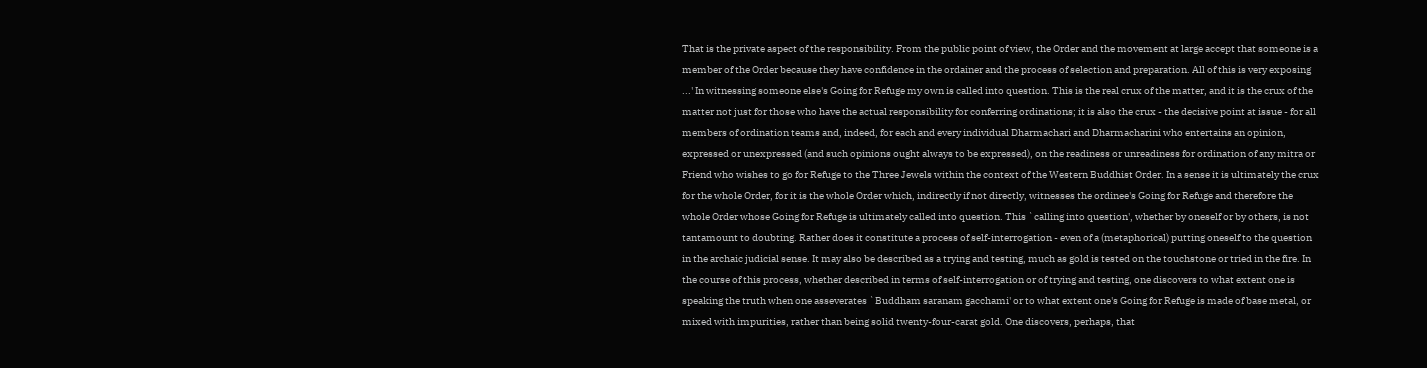That is the private aspect of the responsibility. From the public point of view, the Order and the movement at large accept that someone is a member of the Order because they have confidence in the ordainer and the process of selection and preparation. All of this is very exposing ...' In witnessing someone else's Going for Refuge my own is called into question. This is the real crux of the matter, and it is the crux of the matter not just for those who have the actual responsibility for conferring ordinations; it is also the crux - the decisive point at issue - for all members of ordination teams and, indeed, for each and every individual Dharmachari and Dharmacharini who entertains an opinion, expressed or unexpressed (and such opinions ought always to be expressed), on the readiness or unreadiness for ordination of any mitra or Friend who wishes to go for Refuge to the Three Jewels within the context of the Western Buddhist Order. In a sense it is ultimately the crux for the whole Order, for it is the whole Order which, indirectly if not directly, witnesses the ordinee's Going for Refuge and therefore the whole Order whose Going for Refuge is ultimately called into question. This `calling into question', whether by oneself or by others, is not tantamount to doubting. Rather does it constitute a process of self-interrogation - even of a (metaphorical) putting oneself to the question in the archaic judicial sense. It may also be described as a trying and testing, much as gold is tested on the touchstone or tried in the fire. In the course of this process, whether described in terms of self-interrogation or of trying and testing, one discovers to what extent one is speaking the truth when one asseverates `Buddham saranam gacchami' or to what extent one's Going for Refuge is made of base metal, or mixed with impurities, rather than being solid twenty-four-carat gold. One discovers, perhaps, that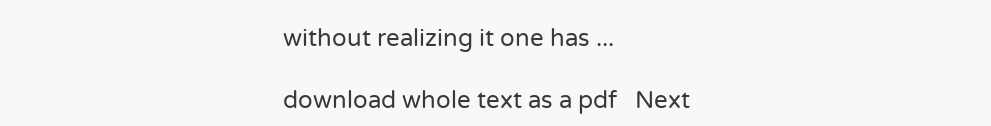without realizing it one has ...

download whole text as a pdf   Next